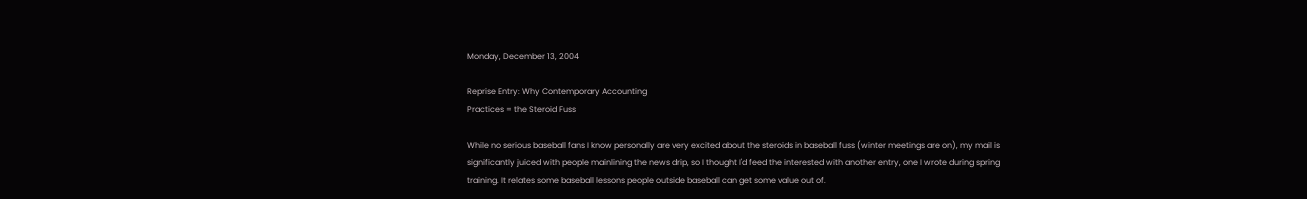Monday, December 13, 2004

Reprise Entry: Why Contemporary Accounting
Practices = the Steroid Fuss

While no serious baseball fans I know personally are very excited about the steroids in baseball fuss (winter meetings are on), my mail is significantly juiced with people mainlining the news drip, so I thought I'd feed the interested with another entry, one I wrote during spring training. It relates some baseball lessons people outside baseball can get some value out of.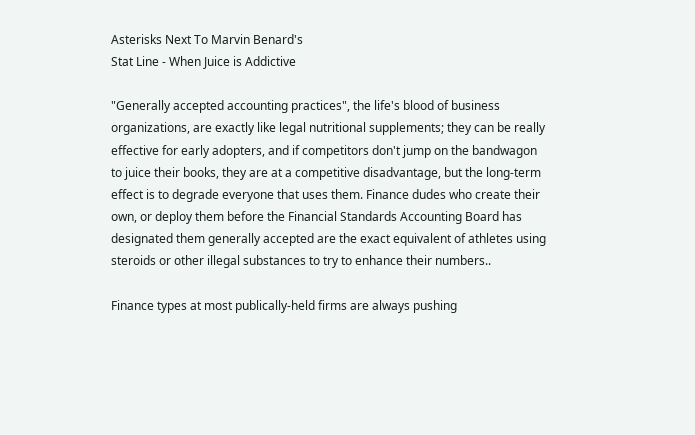Asterisks Next To Marvin Benard's
Stat Line - When Juice is Addictive

"Generally accepted accounting practices", the life's blood of business organizations, are exactly like legal nutritional supplements; they can be really effective for early adopters, and if competitors don't jump on the bandwagon to juice their books, they are at a competitive disadvantage, but the long-term effect is to degrade everyone that uses them. Finance dudes who create their own, or deploy them before the Financial Standards Accounting Board has designated them generally accepted are the exact equivalent of athletes using steroids or other illegal substances to try to enhance their numbers..

Finance types at most publically-held firms are always pushing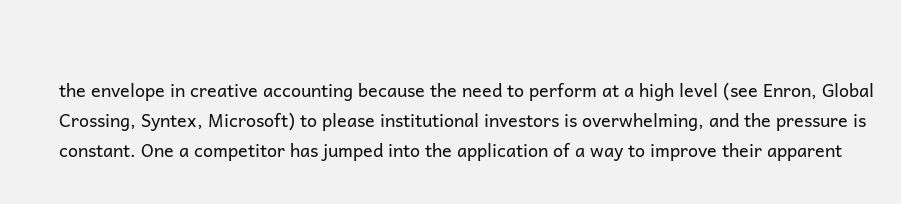the envelope in creative accounting because the need to perform at a high level (see Enron, Global Crossing, Syntex, Microsoft) to please institutional investors is overwhelming, and the pressure is constant. One a competitor has jumped into the application of a way to improve their apparent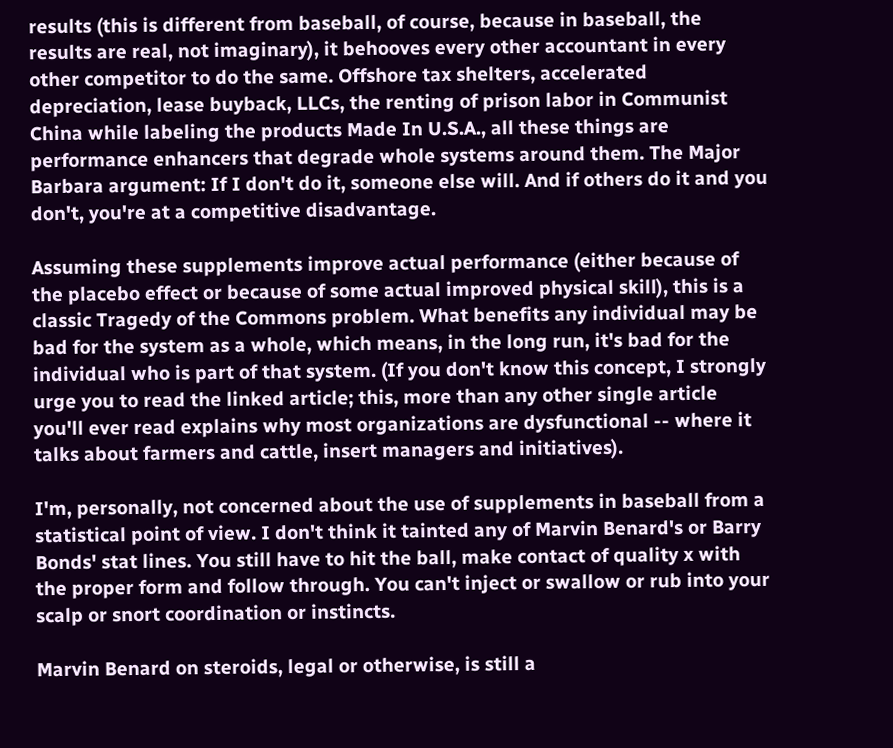results (this is different from baseball, of course, because in baseball, the results are real, not imaginary), it behooves every other accountant in every other competitor to do the same. Offshore tax shelters, accelerated depreciation, lease buyback, LLCs, the renting of prison labor in Communist China while labeling the products Made In U.S.A., all these things are performance enhancers that degrade whole systems around them. The Major Barbara argument: If I don't do it, someone else will. And if others do it and you don't, you're at a competitive disadvantage.

Assuming these supplements improve actual performance (either because of the placebo effect or because of some actual improved physical skill), this is a classic Tragedy of the Commons problem. What benefits any individual may be bad for the system as a whole, which means, in the long run, it's bad for the individual who is part of that system. (If you don't know this concept, I strongly urge you to read the linked article; this, more than any other single article you'll ever read explains why most organizations are dysfunctional -- where it talks about farmers and cattle, insert managers and initiatives).

I'm, personally, not concerned about the use of supplements in baseball from a statistical point of view. I don't think it tainted any of Marvin Benard's or Barry Bonds' stat lines. You still have to hit the ball, make contact of quality x with the proper form and follow through. You can't inject or swallow or rub into your scalp or snort coordination or instincts.

Marvin Benard on steroids, legal or otherwise, is still a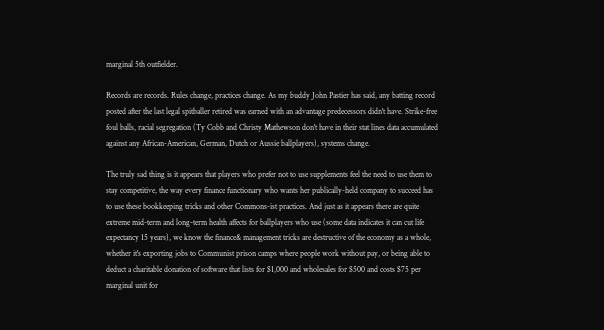marginal 5th outfielder.

Records are records. Rules change, practices change. As my buddy John Pastier has said, any batting record posted after the last legal spitballer retired was earned with an advantage predecessors didn't have. Strike-free foul balls, racial segregation (Ty Cobb and Christy Mathewson don't have in their stat lines data accumulated against any African-American, German, Dutch or Aussie ballplayers), systems change.

The truly sad thing is it appears that players who prefer not to use supplements feel the need to use them to stay competitive, the way every finance functionary who wants her publically-held company to succeed has to use these bookkeeping tricks and other Commons-ist practices. And just as it appears there are quite extreme mid-term and long-term health affects for ballplayers who use (some data indicates it can cut life expectancy 15 years), we know the finance& management tricks are destructive of the economy as a whole, whether it's exporting jobs to Communist prison camps where people work without pay, or being able to deduct a charitable donation of software that lists for $1,000 and wholesales for $500 and costs $75 per marginal unit for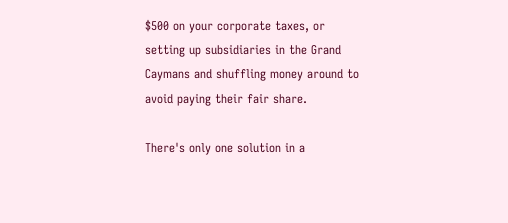$500 on your corporate taxes, or setting up subsidiaries in the Grand Caymans and shuffling money around to avoid paying their fair share.

There's only one solution in a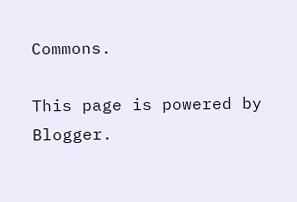Commons.

This page is powered by Blogger.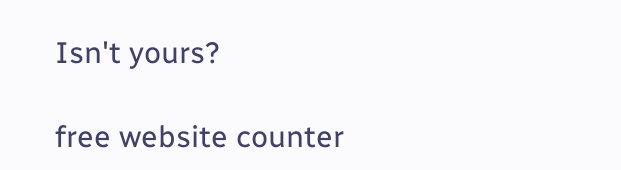Isn't yours?

free website counter